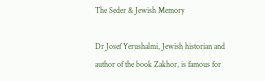The Seder & Jewish Memory

Dr Josef Yerushalmi, Jewish historian and author of the book Zakhor, is famous for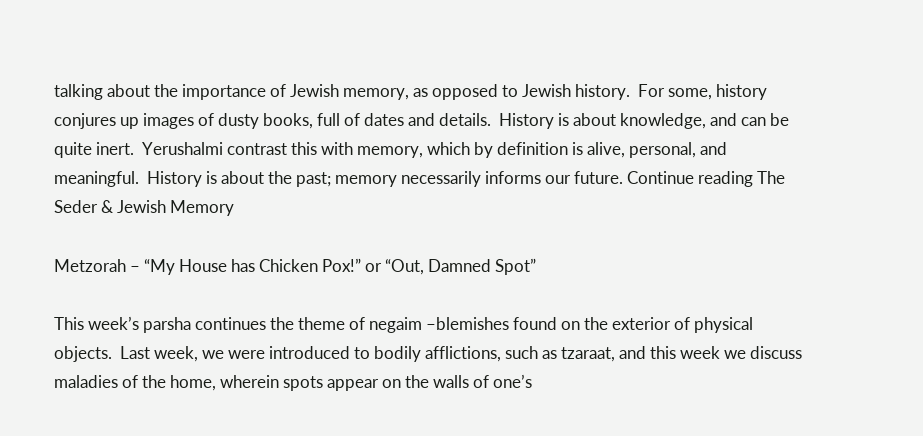talking about the importance of Jewish memory, as opposed to Jewish history.  For some, history conjures up images of dusty books, full of dates and details.  History is about knowledge, and can be quite inert.  Yerushalmi contrast this with memory, which by definition is alive, personal, and meaningful.  History is about the past; memory necessarily informs our future. Continue reading The Seder & Jewish Memory

Metzorah – “My House has Chicken Pox!” or “Out, Damned Spot”

This week’s parsha continues the theme of negaim –blemishes found on the exterior of physical objects.  Last week, we were introduced to bodily afflictions, such as tzaraat, and this week we discuss maladies of the home, wherein spots appear on the walls of one’s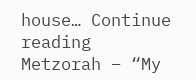house… Continue reading Metzorah – “My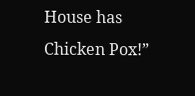House has Chicken Pox!”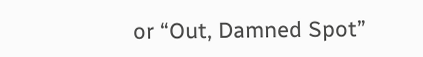or “Out, Damned Spot”